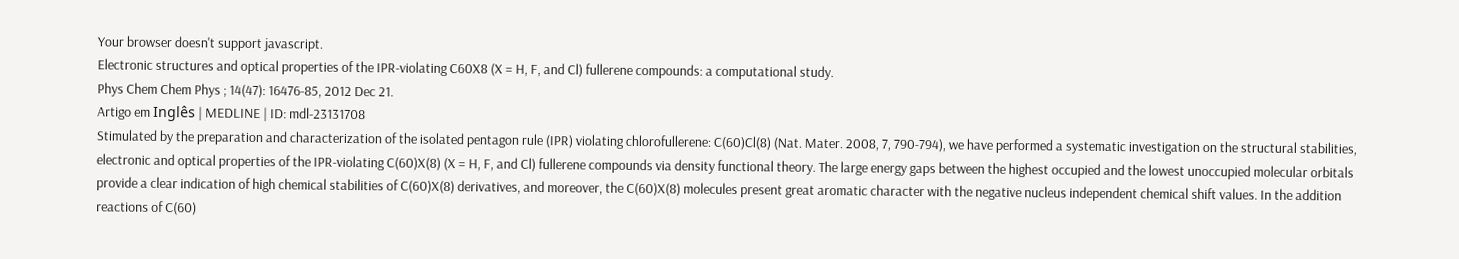Your browser doesn't support javascript.
Electronic structures and optical properties of the IPR-violating C60X8 (X = H, F, and Cl) fullerene compounds: a computational study.
Phys Chem Chem Phys ; 14(47): 16476-85, 2012 Dec 21.
Artigo em Inglês | MEDLINE | ID: mdl-23131708
Stimulated by the preparation and characterization of the isolated pentagon rule (IPR) violating chlorofullerene: C(60)Cl(8) (Nat. Mater. 2008, 7, 790-794), we have performed a systematic investigation on the structural stabilities, electronic and optical properties of the IPR-violating C(60)X(8) (X = H, F, and Cl) fullerene compounds via density functional theory. The large energy gaps between the highest occupied and the lowest unoccupied molecular orbitals provide a clear indication of high chemical stabilities of C(60)X(8) derivatives, and moreover, the C(60)X(8) molecules present great aromatic character with the negative nucleus independent chemical shift values. In the addition reactions of C(60)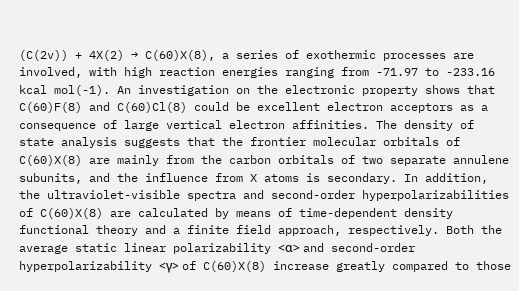(C(2v)) + 4X(2) → C(60)X(8), a series of exothermic processes are involved, with high reaction energies ranging from -71.97 to -233.16 kcal mol(-1). An investigation on the electronic property shows that C(60)F(8) and C(60)Cl(8) could be excellent electron acceptors as a consequence of large vertical electron affinities. The density of state analysis suggests that the frontier molecular orbitals of C(60)X(8) are mainly from the carbon orbitals of two separate annulene subunits, and the influence from X atoms is secondary. In addition, the ultraviolet-visible spectra and second-order hyperpolarizabilities of C(60)X(8) are calculated by means of time-dependent density functional theory and a finite field approach, respectively. Both the average static linear polarizability <α> and second-order hyperpolarizability <γ> of C(60)X(8) increase greatly compared to those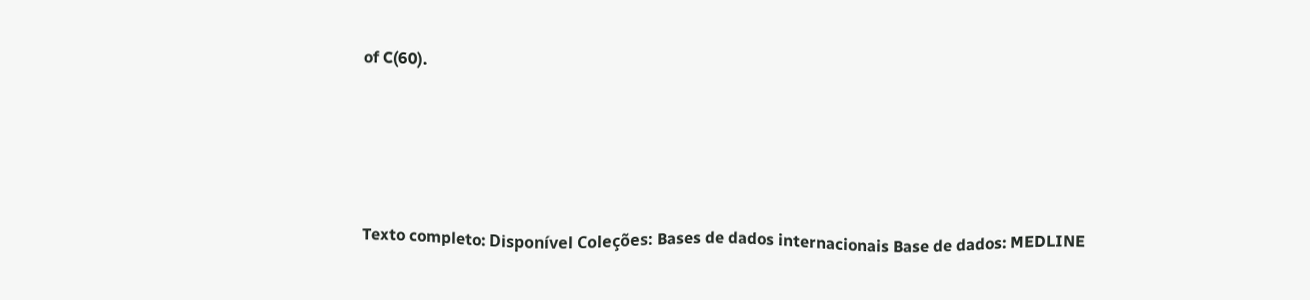of C(60).





Texto completo: Disponível Coleções: Bases de dados internacionais Base de dados: MEDLINE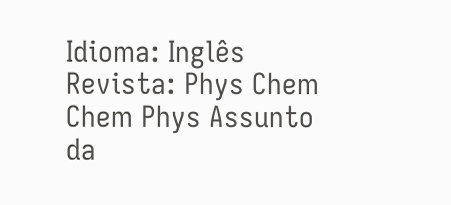Idioma: Inglês Revista: Phys Chem Chem Phys Assunto da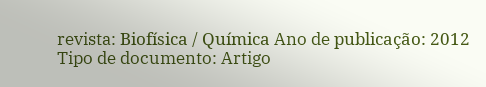revista: Biofísica / Química Ano de publicação: 2012 Tipo de documento: Artigo